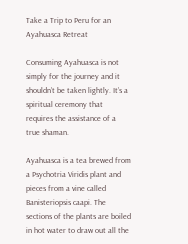Take a Trip to Peru for an Ayahuasca Retreat

Consuming Ayahuasca is not simply for the journey and it shouldn’t be taken lightly. It’s a spiritual ceremony that requires the assistance of a true shaman.

Ayahuasca is a tea brewed from a Psychotria Viridis plant and pieces from a vine called Banisteriopsis caapi. The sections of the plants are boiled in hot water to draw out all the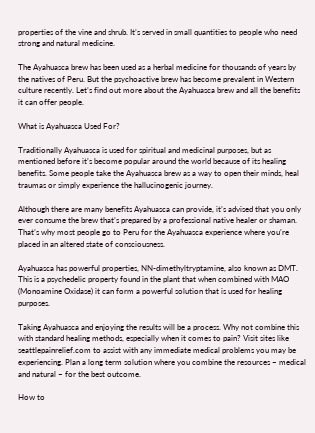properties of the vine and shrub. It’s served in small quantities to people who need strong and natural medicine.

The Ayahuasca brew has been used as a herbal medicine for thousands of years by the natives of Peru. But the psychoactive brew has become prevalent in Western culture recently. Let’s find out more about the Ayahuasca brew and all the benefits it can offer people.

What is Ayahuasca Used For?

Traditionally Ayahuasca is used for spiritual and medicinal purposes, but as mentioned before it’s become popular around the world because of its healing benefits. Some people take the Ayahuasca brew as a way to open their minds, heal traumas or simply experience the hallucinogenic journey.

Although there are many benefits Ayahuasca can provide, it’s advised that you only ever consume the brew that’s prepared by a professional native healer or shaman. That’s why most people go to Peru for the Ayahuasca experience where you’re placed in an altered state of consciousness.

Ayahuasca has powerful properties, NN-dimethyltryptamine, also known as DMT. This is a psychedelic property found in the plant that when combined with MAO (Monoamine Oxidase) it can form a powerful solution that is used for healing purposes.

Taking Ayahuasca and enjoying the results will be a process. Why not combine this with standard healing methods, especially when it comes to pain? Visit sites like seattlepainrelief.com to assist with any immediate medical problems you may be experiencing. Plan a long term solution where you combine the resources – medical and natural – for the best outcome.

How to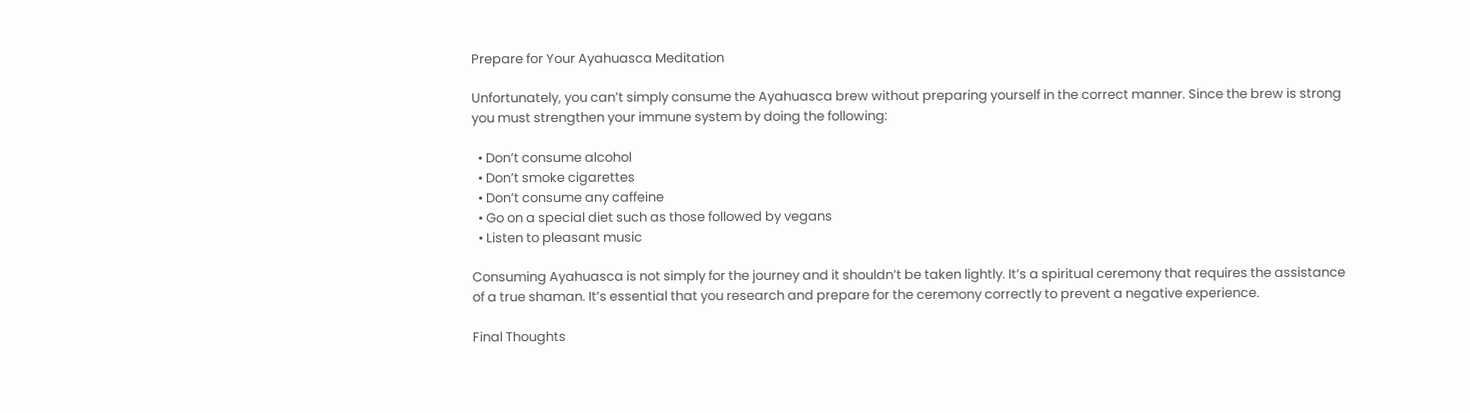Prepare for Your Ayahuasca Meditation

Unfortunately, you can’t simply consume the Ayahuasca brew without preparing yourself in the correct manner. Since the brew is strong you must strengthen your immune system by doing the following:

  • Don’t consume alcohol
  • Don’t smoke cigarettes
  • Don’t consume any caffeine
  • Go on a special diet such as those followed by vegans
  • Listen to pleasant music

Consuming Ayahuasca is not simply for the journey and it shouldn’t be taken lightly. It’s a spiritual ceremony that requires the assistance of a true shaman. It’s essential that you research and prepare for the ceremony correctly to prevent a negative experience.

Final Thoughts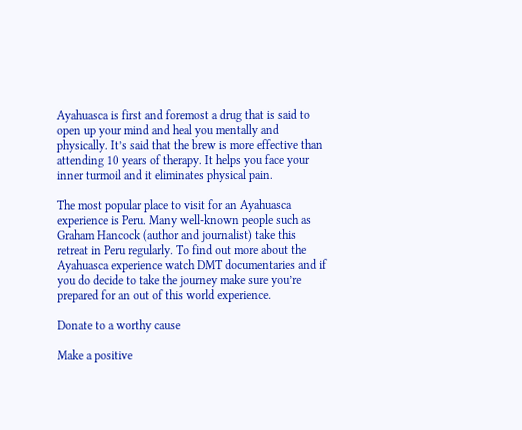Ayahuasca is first and foremost a drug that is said to open up your mind and heal you mentally and physically. It’s said that the brew is more effective than attending 10 years of therapy. It helps you face your inner turmoil and it eliminates physical pain.

The most popular place to visit for an Ayahuasca experience is Peru. Many well-known people such as Graham Hancock (author and journalist) take this retreat in Peru regularly. To find out more about the Ayahuasca experience watch DMT documentaries and if you do decide to take the journey make sure you’re prepared for an out of this world experience.

Donate to a worthy cause

Make a positive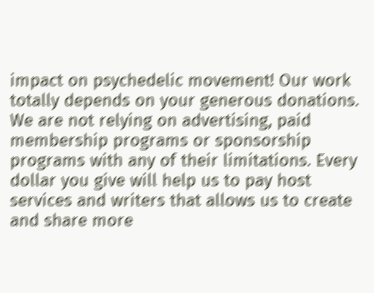impact on psychedelic movement! Our work totally depends on your generous donations. We are not relying on advertising, paid membership programs or sponsorship programs with any of their limitations. Every dollar you give will help us to pay host services and writers that allows us to create and share more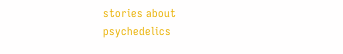stories about psychedelics